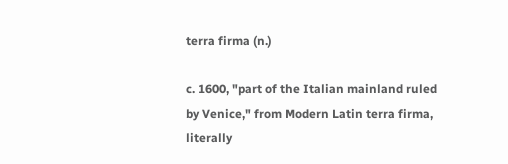terra firma (n.)

c. 1600, "part of the Italian mainland ruled by Venice," from Modern Latin terra firma, literally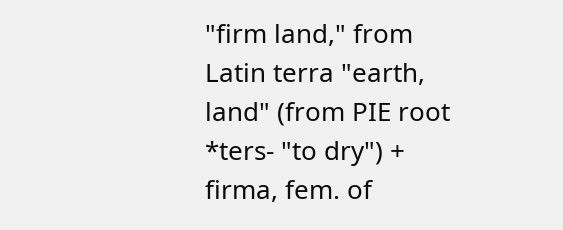"firm land," from Latin terra "earth, land" (from PIE root *ters- "to dry") + firma, fem. of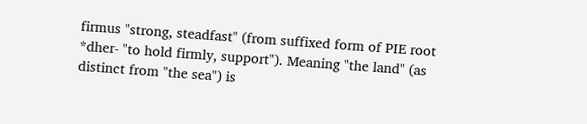firmus "strong, steadfast" (from suffixed form of PIE root *dher- "to hold firmly, support"). Meaning "the land" (as distinct from "the sea") is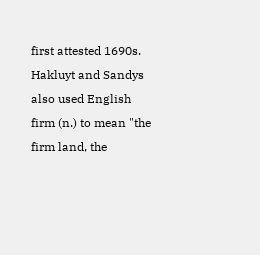first attested 1690s. Hakluyt and Sandys also used English firm (n.) to mean "the firm land, the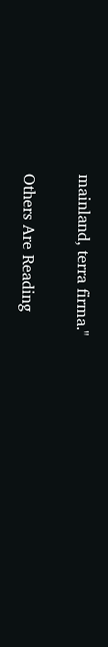mainland, terra firma."

Others Are Reading